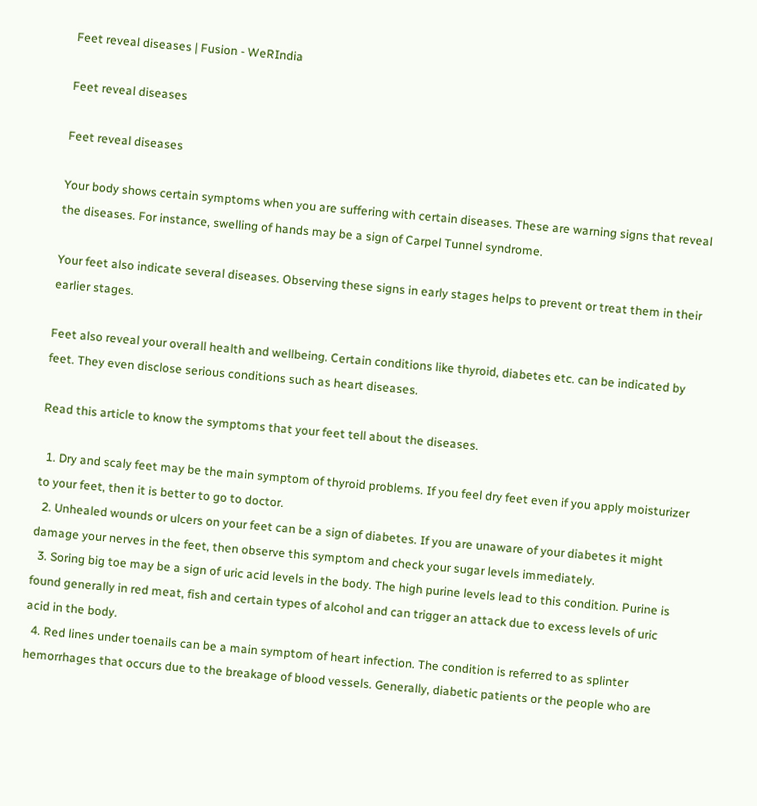Feet reveal diseases | Fusion - WeRIndia

Feet reveal diseases

Feet reveal diseases

Your body shows certain symptoms when you are suffering with certain diseases. These are warning signs that reveal the diseases. For instance, swelling of hands may be a sign of Carpel Tunnel syndrome.

Your feet also indicate several diseases. Observing these signs in early stages helps to prevent or treat them in their earlier stages.

Feet also reveal your overall health and wellbeing. Certain conditions like thyroid, diabetes etc. can be indicated by feet. They even disclose serious conditions such as heart diseases.

Read this article to know the symptoms that your feet tell about the diseases.

  1. Dry and scaly feet may be the main symptom of thyroid problems. If you feel dry feet even if you apply moisturizer to your feet, then it is better to go to doctor.
  2. Unhealed wounds or ulcers on your feet can be a sign of diabetes. If you are unaware of your diabetes it might damage your nerves in the feet, then observe this symptom and check your sugar levels immediately.
  3. Soring big toe may be a sign of uric acid levels in the body. The high purine levels lead to this condition. Purine is found generally in red meat, fish and certain types of alcohol and can trigger an attack due to excess levels of uric acid in the body.
  4. Red lines under toenails can be a main symptom of heart infection. The condition is referred to as splinter hemorrhages that occurs due to the breakage of blood vessels. Generally, diabetic patients or the people who are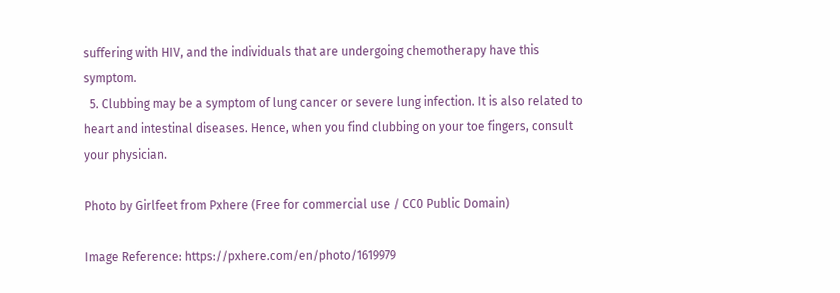suffering with HIV, and the individuals that are undergoing chemotherapy have this symptom.
  5. Clubbing may be a symptom of lung cancer or severe lung infection. It is also related to heart and intestinal diseases. Hence, when you find clubbing on your toe fingers, consult your physician.

Photo by Girlfeet from Pxhere (Free for commercial use / CC0 Public Domain)

Image Reference: https://pxhere.com/en/photo/1619979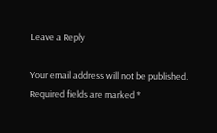Leave a Reply

Your email address will not be published. Required fields are marked *